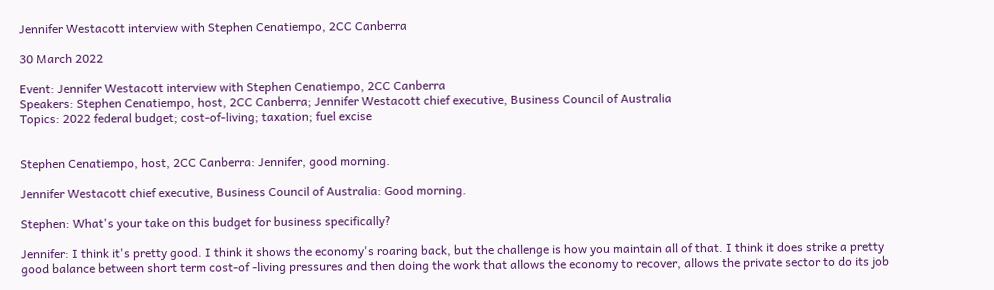Jennifer Westacott interview with Stephen Cenatiempo, 2CC Canberra

30 March 2022

Event: Jennifer Westacott interview with Stephen Cenatiempo, 2CC Canberra
Speakers: Stephen Cenatiempo, host, 2CC Canberra; Jennifer Westacott chief executive, Business Council of Australia
Topics: 2022 federal budget; cost-of-living; taxation; fuel excise


Stephen Cenatiempo, host, 2CC Canberra: Jennifer, good morning.

Jennifer Westacott chief executive, Business Council of Australia: Good morning.

Stephen: What's your take on this budget for business specifically?

Jennifer: I think it's pretty good. I think it shows the economy's roaring back, but the challenge is how you maintain all of that. I think it does strike a pretty good balance between short term cost-of -living pressures and then doing the work that allows the economy to recover, allows the private sector to do its job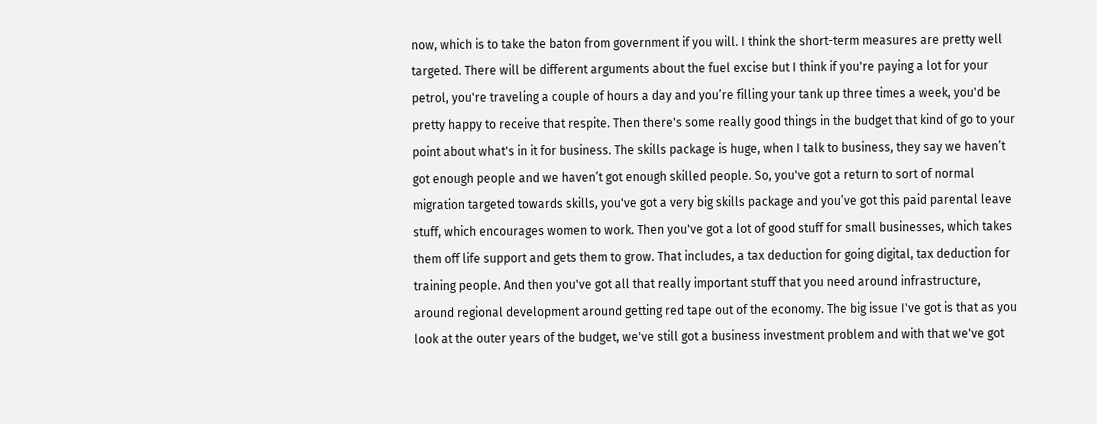now, which is to take the baton from government if you will. I think the short-term measures are pretty well targeted. There will be different arguments about the fuel excise but I think if you're paying a lot for your petrol, you're traveling a couple of hours a day and you’re filling your tank up three times a week, you'd be pretty happy to receive that respite. Then there's some really good things in the budget that kind of go to your point about what's in it for business. The skills package is huge, when I talk to business, they say we haven’t got enough people and we haven’t got enough skilled people. So, you've got a return to sort of normal migration targeted towards skills, you've got a very big skills package and you’ve got this paid parental leave stuff, which encourages women to work. Then you've got a lot of good stuff for small businesses, which takes them off life support and gets them to grow. That includes, a tax deduction for going digital, tax deduction for training people. And then you've got all that really important stuff that you need around infrastructure, around regional development around getting red tape out of the economy. The big issue I've got is that as you look at the outer years of the budget, we've still got a business investment problem and with that we've got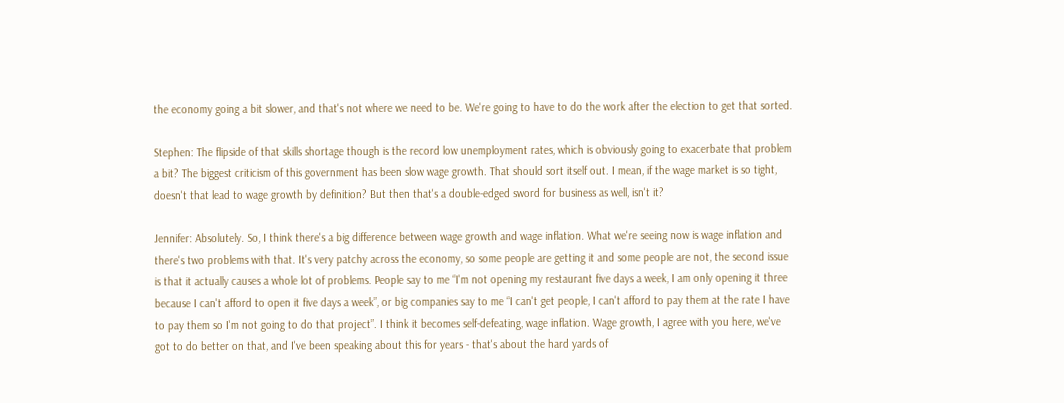the economy going a bit slower, and that's not where we need to be. We're going to have to do the work after the election to get that sorted.

Stephen: The flipside of that skills shortage though is the record low unemployment rates, which is obviously going to exacerbate that problem a bit? The biggest criticism of this government has been slow wage growth. That should sort itself out. I mean, if the wage market is so tight, doesn't that lead to wage growth by definition? But then that's a double-edged sword for business as well, isn't it?

Jennifer: Absolutely. So, I think there's a big difference between wage growth and wage inflation. What we're seeing now is wage inflation and there's two problems with that. It's very patchy across the economy, so some people are getting it and some people are not, the second issue is that it actually causes a whole lot of problems. People say to me “I'm not opening my restaurant five days a week, I am only opening it three because I can't afford to open it five days a week”, or big companies say to me “I can't get people, I can't afford to pay them at the rate I have to pay them so I'm not going to do that project”. I think it becomes self-defeating, wage inflation. Wage growth, I agree with you here, we've got to do better on that, and I've been speaking about this for years - that's about the hard yards of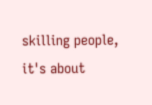skilling people, it's about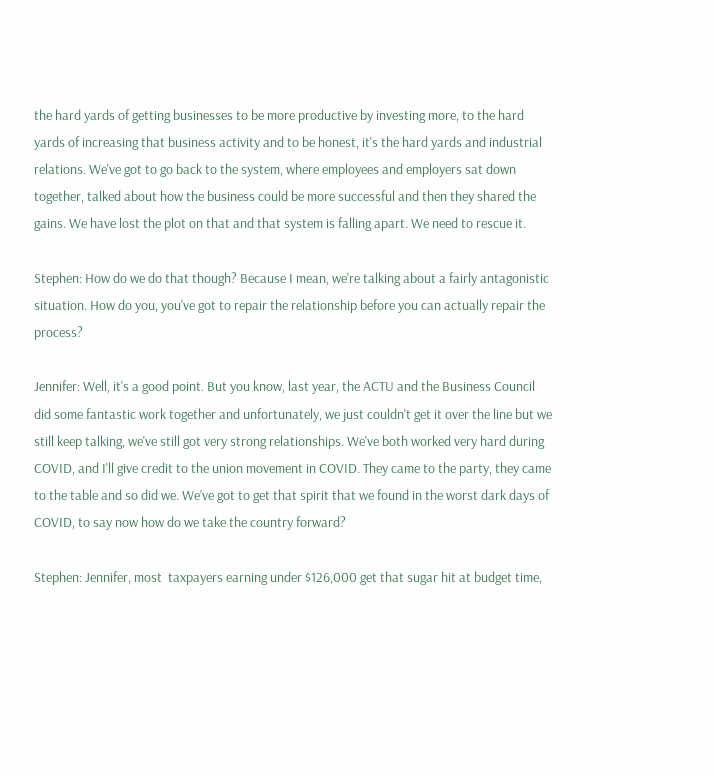the hard yards of getting businesses to be more productive by investing more, to the hard yards of increasing that business activity and to be honest, it's the hard yards and industrial relations. We've got to go back to the system, where employees and employers sat down together, talked about how the business could be more successful and then they shared the gains. We have lost the plot on that and that system is falling apart. We need to rescue it.

Stephen: How do we do that though? Because I mean, we're talking about a fairly antagonistic situation. How do you, you've got to repair the relationship before you can actually repair the process?

Jennifer: Well, it's a good point. But you know, last year, the ACTU and the Business Council did some fantastic work together and unfortunately, we just couldn't get it over the line but we still keep talking, we've still got very strong relationships. We've both worked very hard during COVID, and I'll give credit to the union movement in COVID. They came to the party, they came to the table and so did we. We’ve got to get that spirit that we found in the worst dark days of COVID, to say now how do we take the country forward?

Stephen: Jennifer, most  taxpayers earning under $126,000 get that sugar hit at budget time,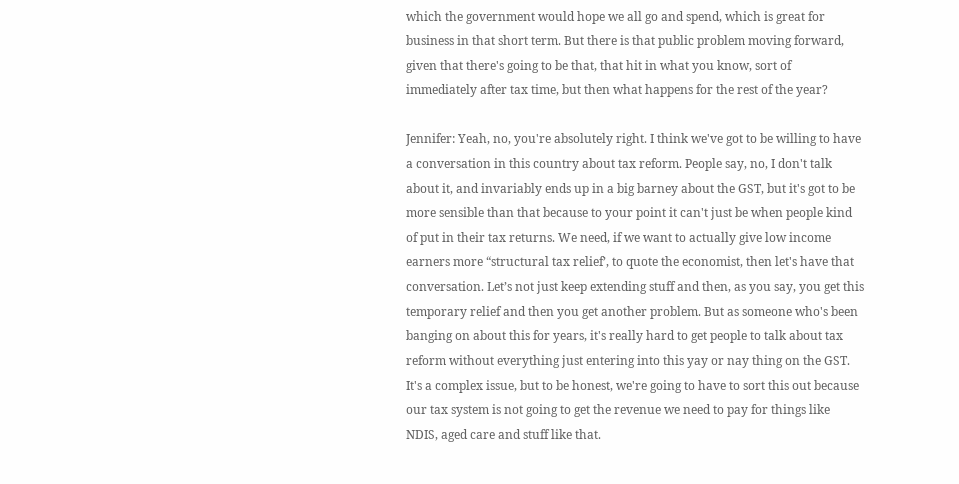which the government would hope we all go and spend, which is great for business in that short term. But there is that public problem moving forward, given that there's going to be that, that hit in what you know, sort of immediately after tax time, but then what happens for the rest of the year?

Jennifer: Yeah, no, you're absolutely right. I think we've got to be willing to have a conversation in this country about tax reform. People say, no, I don't talk about it, and invariably ends up in a big barney about the GST, but it's got to be more sensible than that because to your point it can't just be when people kind of put in their tax returns. We need, if we want to actually give low income earners more “structural tax relief’, to quote the economist, then let's have that conversation. Let’s not just keep extending stuff and then, as you say, you get this temporary relief and then you get another problem. But as someone who's been banging on about this for years, it's really hard to get people to talk about tax reform without everything just entering into this yay or nay thing on the GST. It's a complex issue, but to be honest, we're going to have to sort this out because our tax system is not going to get the revenue we need to pay for things like NDIS, aged care and stuff like that.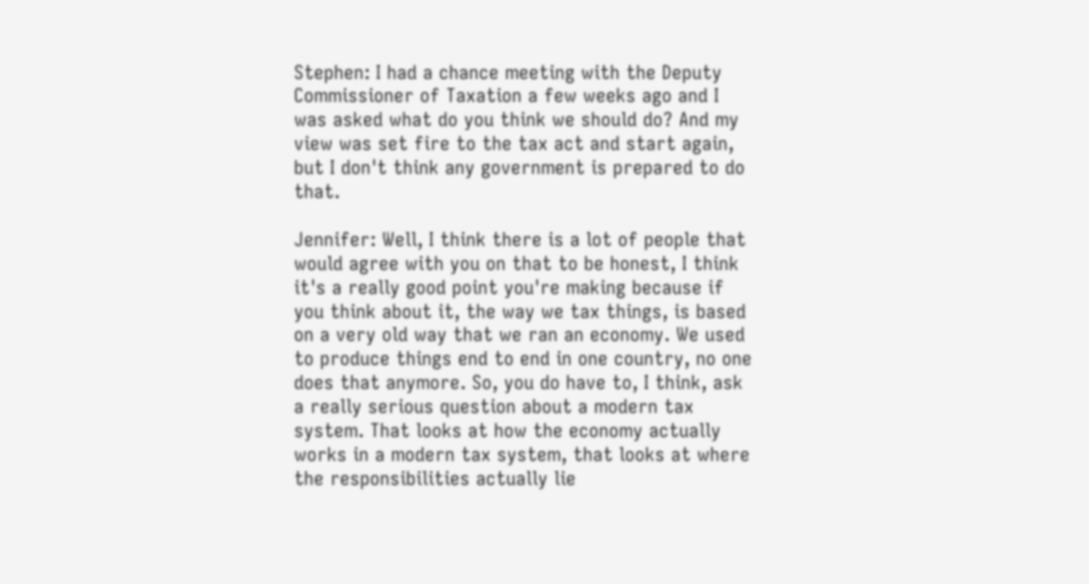Stephen: I had a chance meeting with the Deputy Commissioner of Taxation a few weeks ago and I was asked what do you think we should do? And my view was set fire to the tax act and start again, but I don't think any government is prepared to do that.

Jennifer: Well, I think there is a lot of people that would agree with you on that to be honest, I think it's a really good point you're making because if you think about it, the way we tax things, is based on a very old way that we ran an economy. We used to produce things end to end in one country, no one does that anymore. So, you do have to, I think, ask a really serious question about a modern tax system. That looks at how the economy actually works in a modern tax system, that looks at where the responsibilities actually lie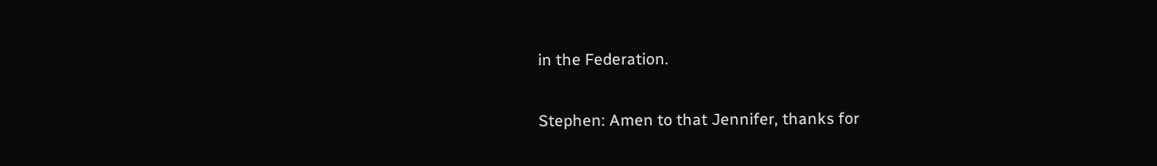in the Federation.

Stephen: Amen to that Jennifer, thanks for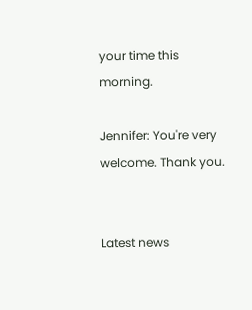your time this morning.

Jennifer: You're very welcome. Thank you.


Latest news